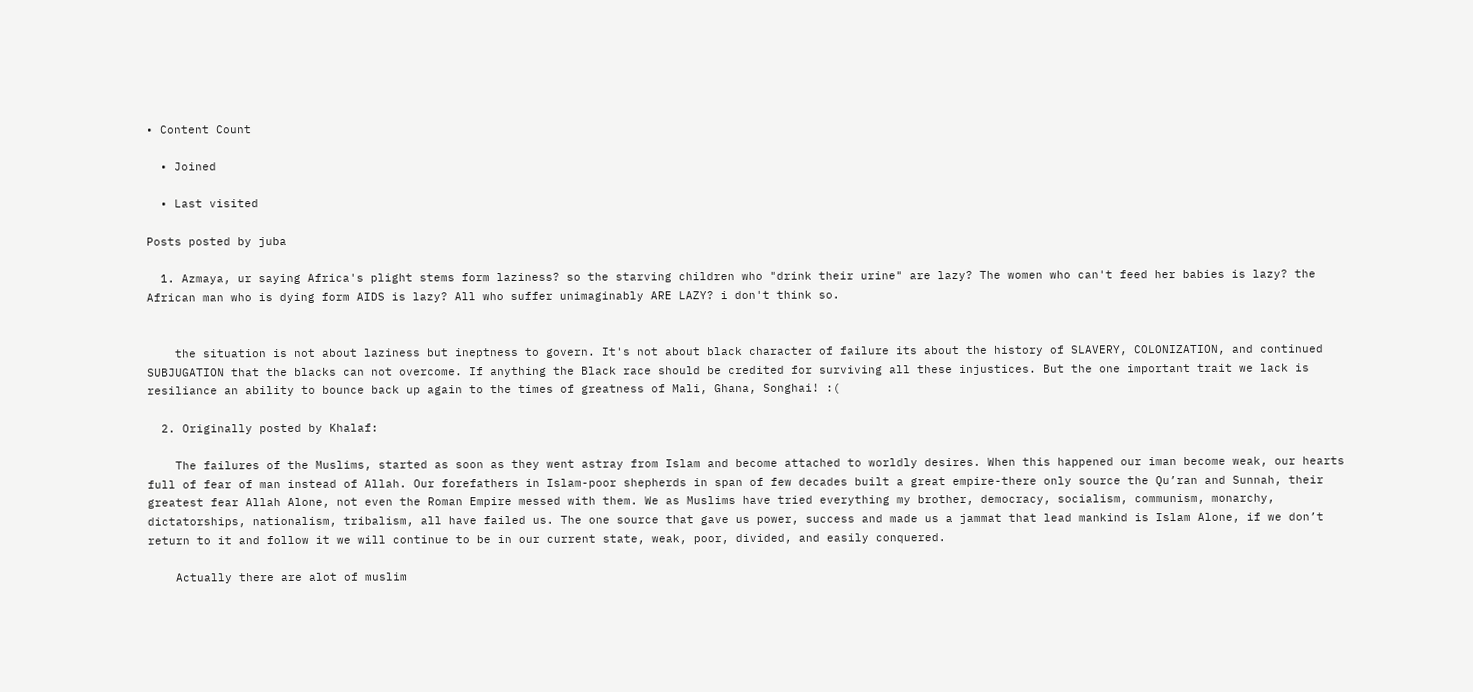• Content Count

  • Joined

  • Last visited

Posts posted by juba

  1. Azmaya, ur saying Africa's plight stems form laziness? so the starving children who "drink their urine" are lazy? The women who can't feed her babies is lazy? the African man who is dying form AIDS is lazy? All who suffer unimaginably ARE LAZY? i don't think so.


    the situation is not about laziness but ineptness to govern. It's not about black character of failure its about the history of SLAVERY, COLONIZATION, and continued SUBJUGATION that the blacks can not overcome. If anything the Black race should be credited for surviving all these injustices. But the one important trait we lack is resiliance an ability to bounce back up again to the times of greatness of Mali, Ghana, Songhai! :(

  2. Originally posted by Khalaf:

    The failures of the Muslims, started as soon as they went astray from Islam and become attached to worldly desires. When this happened our iman become weak, our hearts full of fear of man instead of Allah. Our forefathers in Islam-poor shepherds in span of few decades built a great empire-there only source the Qu’ran and Sunnah, their greatest fear Allah Alone, not even the Roman Empire messed with them. We as Muslims have tried everything my brother, democracy, socialism, communism, monarchy, dictatorships, nationalism, tribalism, all have failed us. The one source that gave us power, success and made us a jammat that lead mankind is Islam Alone, if we don’t return to it and follow it we will continue to be in our current state, weak, poor, divided, and easily conquered.

    Actually there are alot of muslim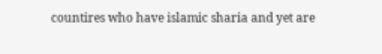countires who have islamic sharia and yet are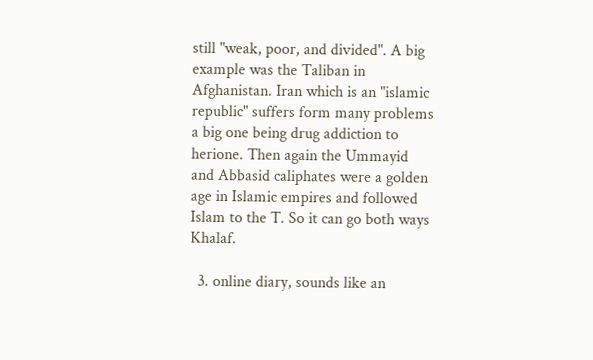still "weak, poor, and divided". A big example was the Taliban in Afghanistan. Iran which is an "islamic republic" suffers form many problems a big one being drug addiction to herione. Then again the Ummayid and Abbasid caliphates were a golden age in Islamic empires and followed Islam to the T. So it can go both ways Khalaf.

  3. online diary, sounds like an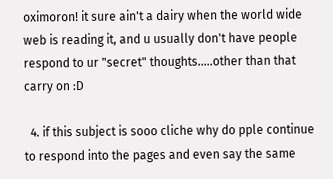oximoron! it sure ain't a dairy when the world wide web is reading it, and u usually don't have people respond to ur "secret" thoughts.....other than that carry on :D

  4. if this subject is sooo cliche why do pple continue to respond into the pages and even say the same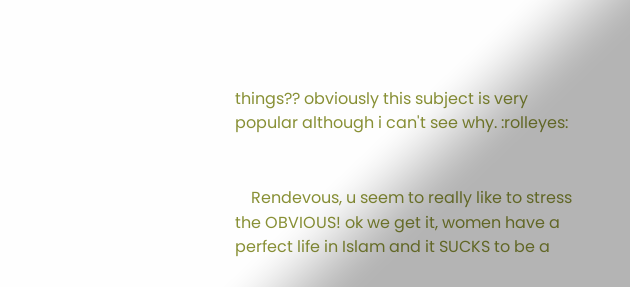things?? obviously this subject is very popular although i can't see why. :rolleyes:


    Rendevous, u seem to really like to stress the OBVIOUS! ok we get it, women have a perfect life in Islam and it SUCKS to be a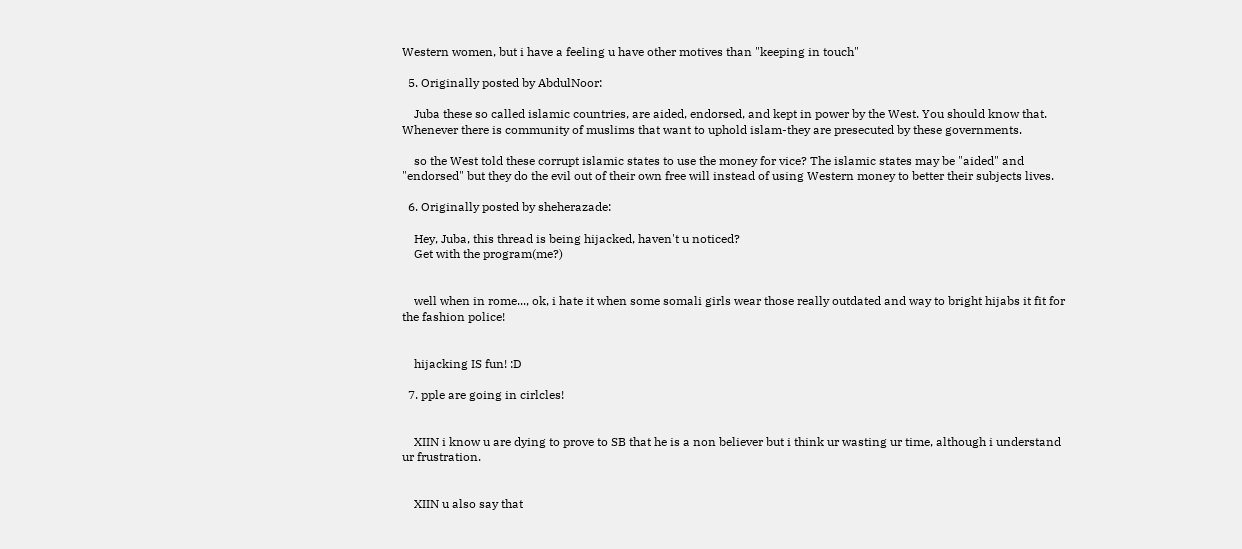Western women, but i have a feeling u have other motives than "keeping in touch"

  5. Originally posted by AbdulNoor:

    Juba these so called islamic countries, are aided, endorsed, and kept in power by the West. You should know that. Whenever there is community of muslims that want to uphold islam-they are presecuted by these governments.

    so the West told these corrupt islamic states to use the money for vice? The islamic states may be "aided" and "endorsed" but they do the evil out of their own free will instead of using Western money to better their subjects lives.

  6. Originally posted by sheherazade:

    Hey, Juba, this thread is being hijacked, haven't u noticed?
    Get with the program(me?)


    well when in rome..., ok, i hate it when some somali girls wear those really outdated and way to bright hijabs it fit for the fashion police!


    hijacking IS fun! :D

  7. pple are going in cirlcles!


    XIIN i know u are dying to prove to SB that he is a non believer but i think ur wasting ur time, although i understand ur frustration.


    XIIN u also say that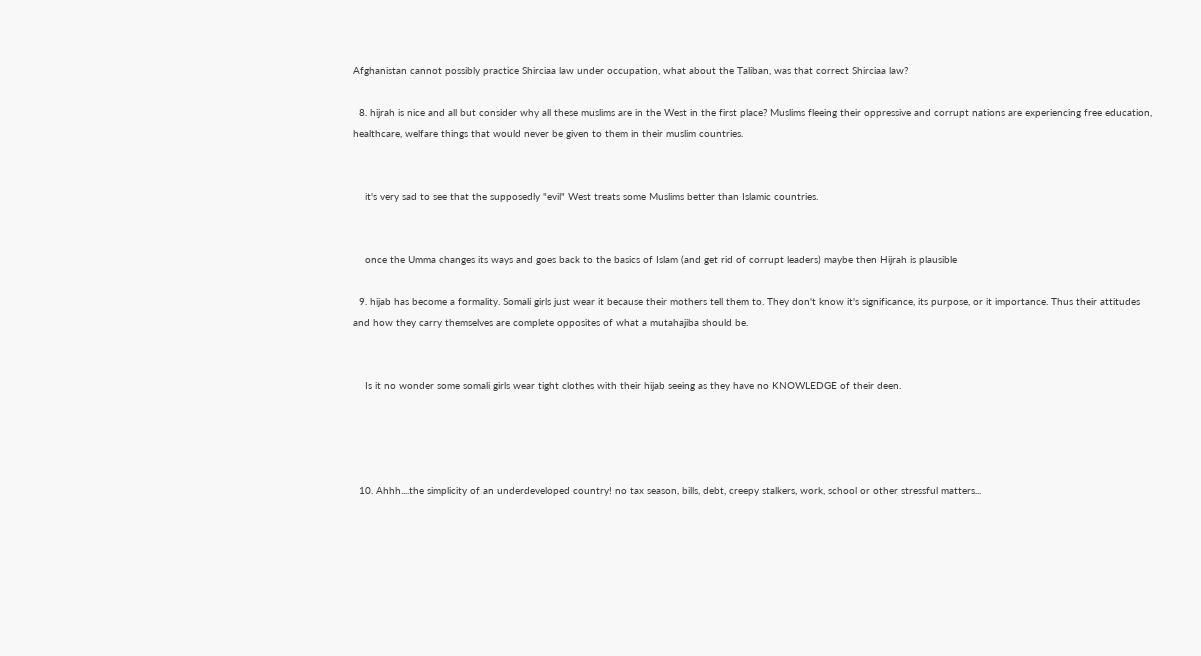Afghanistan cannot possibly practice Shirciaa law under occupation, what about the Taliban, was that correct Shirciaa law?

  8. hijrah is nice and all but consider why all these muslims are in the West in the first place? Muslims fleeing their oppressive and corrupt nations are experiencing free education, healthcare, welfare things that would never be given to them in their muslim countries.


    it's very sad to see that the supposedly "evil" West treats some Muslims better than Islamic countries.


    once the Umma changes its ways and goes back to the basics of Islam (and get rid of corrupt leaders) maybe then Hijrah is plausible

  9. hijab has become a formality. Somali girls just wear it because their mothers tell them to. They don't know it's significance, its purpose, or it importance. Thus their attitudes and how they carry themselves are complete opposites of what a mutahajiba should be.


    Is it no wonder some somali girls wear tight clothes with their hijab seeing as they have no KNOWLEDGE of their deen.




  10. Ahhh....the simplicity of an underdeveloped country! no tax season, bills, debt, creepy stalkers, work, school or other stressful matters...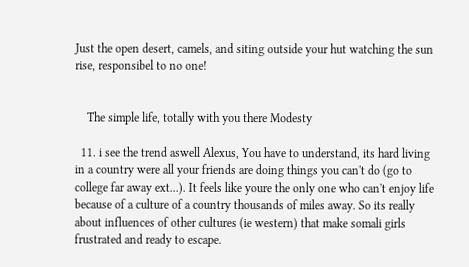Just the open desert, camels, and siting outside your hut watching the sun rise, responsibel to no one!


    The simple life, totally with you there Modesty

  11. i see the trend aswell Alexus, You have to understand, its hard living in a country were all your friends are doing things you can't do (go to college far away ext...). It feels like youre the only one who can't enjoy life because of a culture of a country thousands of miles away. So its really about influences of other cultures (ie western) that make somali girls frustrated and ready to escape.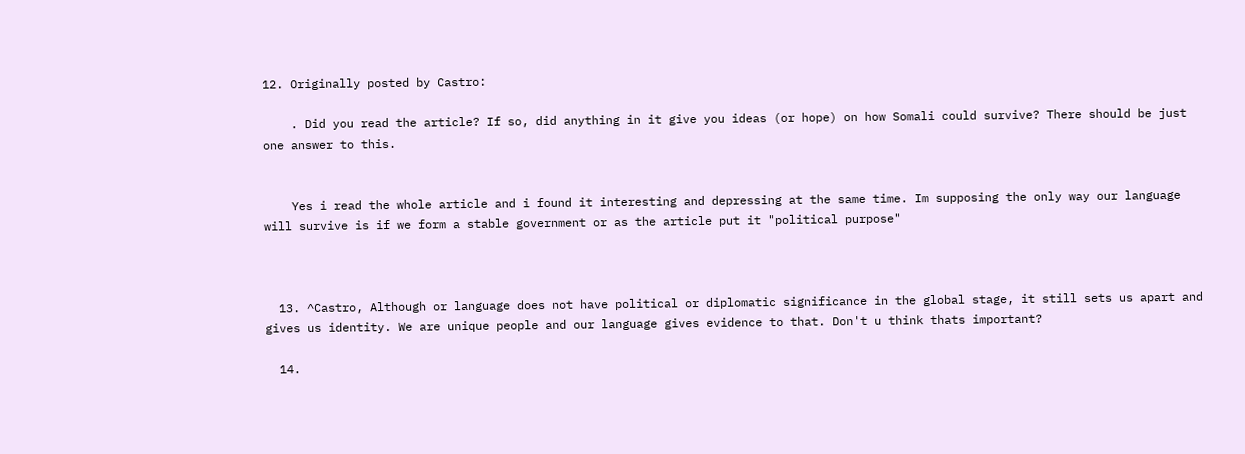12. Originally posted by Castro:

    . Did you read the article? If so, did anything in it give you ideas (or hope) on how Somali could survive? There should be just one answer to this.


    Yes i read the whole article and i found it interesting and depressing at the same time. Im supposing the only way our language will survive is if we form a stable government or as the article put it "political purpose"



  13. ^Castro, Although or language does not have political or diplomatic significance in the global stage, it still sets us apart and gives us identity. We are unique people and our language gives evidence to that. Don't u think thats important?

  14.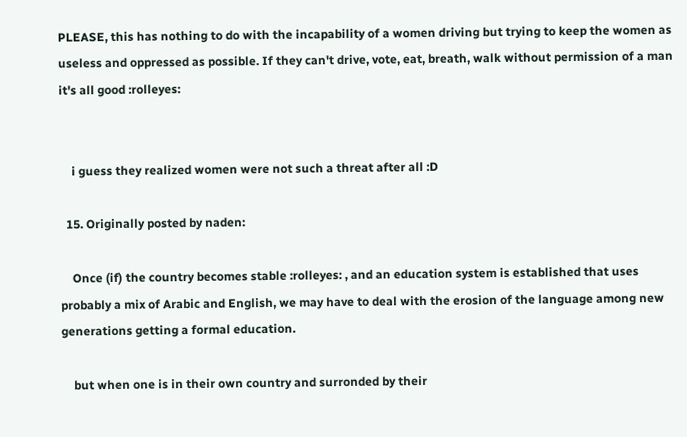PLEASE, this has nothing to do with the incapability of a women driving but trying to keep the women as useless and oppressed as possible. If they can't drive, vote, eat, breath, walk without permission of a man it's all good :rolleyes:


    i guess they realized women were not such a threat after all :D

  15. Originally posted by naden:

    Once (if) the country becomes stable :rolleyes: , and an education system is established that uses probably a mix of Arabic and English, we may have to deal with the erosion of the language among new generations getting a formal education.

    but when one is in their own country and surronded by their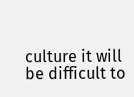culture it will be difficult to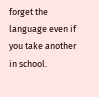forget the language even if you take another in school.